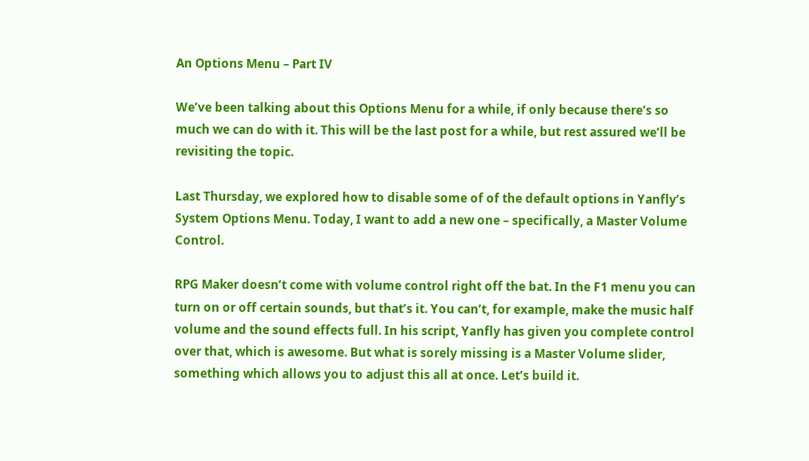An Options Menu – Part IV

We’ve been talking about this Options Menu for a while, if only because there’s so much we can do with it. This will be the last post for a while, but rest assured we’ll be revisiting the topic.

Last Thursday, we explored how to disable some of of the default options in Yanfly’s System Options Menu. Today, I want to add a new one – specifically, a Master Volume Control.

RPG Maker doesn’t come with volume control right off the bat. In the F1 menu you can turn on or off certain sounds, but that’s it. You can’t, for example, make the music half volume and the sound effects full. In his script, Yanfly has given you complete control over that, which is awesome. But what is sorely missing is a Master Volume slider, something which allows you to adjust this all at once. Let’s build it.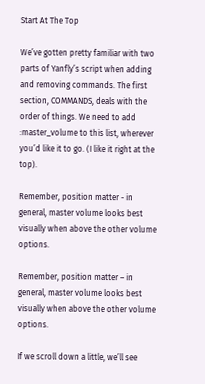Start At The Top

We’ve gotten pretty familiar with two parts of Yanfly’s script when adding and removing commands. The first section, COMMANDS, deals with the order of things. We need to add :master_volume to this list, wherever you’d like it to go. (I like it right at the top).

Remember, position matter - in general, master volume looks best visually when above the other volume options.

Remember, position matter – in general, master volume looks best visually when above the other volume options.

If we scroll down a little, we’ll see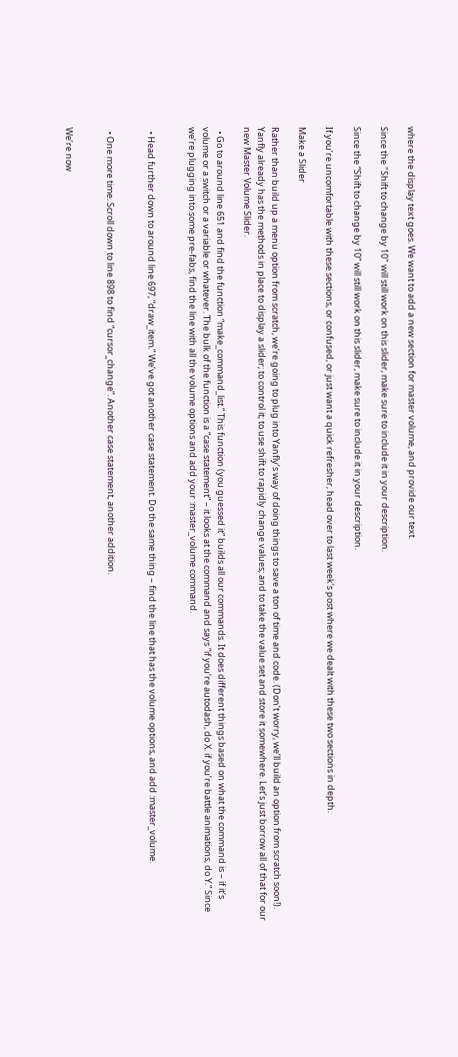where the display text goes. We want to add a new section for master volume, and provide our text.

Since the "Shift to change by 10" will still work on this slider, make sure to include it in your description.

Since the “Shift to change by 10” will still work on this slider, make sure to include it in your description.

If you’re uncomfortable with these sections, or confused, or just want a quick refresher, head over to last week’s post where we dealt with these two sections in depth.

Make a Slider

Rather than build up a menu option from scratch, we’re going to plug into Yanfly’s way of doing things to save a ton of time and code. (Don’t worry, we’ll build an option from scratch soon!). Yanfly already has the methods in place to display a slider; to control it; to use shift to rapidly change values; and to take the value set and store it somewhere. Let’s just borrow all of that for our new Master Volume Slider.

  • Go to around line 651 and find the function “make_command_list.” This function (you guessed it” builds all our commands. It does different things based on what the command is – if it’s volume or a switch or a variable or whatever. The bulk of the function is a “case statement” – it looks at the command and says “if you’re autodash, do X. if you’re battle animations, do Y.” Since we’re plugging into some pre-fabs, find the line with all the volume options and add your :master_volume command.


  • Head further down to around line 697, “draw_item.” We’ve got another case statement. Do the same thing – find the line that has the volume options, and add :master_volume.


  • One more time. Scroll down to line 898 to find “cursor_change”. Another case statement, another addition.


We’re now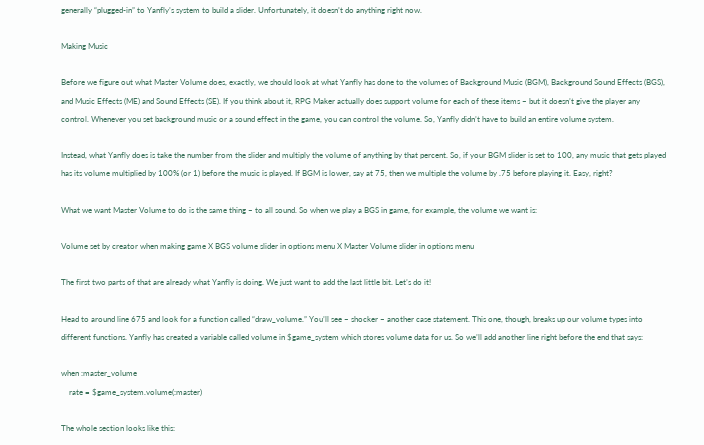generally “plugged-in” to Yanfly’s system to build a slider. Unfortunately, it doesn’t do anything right now.

Making Music

Before we figure out what Master Volume does, exactly, we should look at what Yanfly has done to the volumes of Background Music (BGM), Background Sound Effects (BGS), and Music Effects (ME) and Sound Effects (SE). If you think about it, RPG Maker actually does support volume for each of these items – but it doesn’t give the player any control. Whenever you set background music or a sound effect in the game, you can control the volume. So, Yanfly didn’t have to build an entire volume system.

Instead, what Yanfly does is take the number from the slider and multiply the volume of anything by that percent. So, if your BGM slider is set to 100, any music that gets played has its volume multiplied by 100% (or 1) before the music is played. If BGM is lower, say at 75, then we multiple the volume by .75 before playing it. Easy, right?

What we want Master Volume to do is the same thing – to all sound. So when we play a BGS in game, for example, the volume we want is:

Volume set by creator when making game X BGS volume slider in options menu X Master Volume slider in options menu

The first two parts of that are already what Yanfly is doing. We just want to add the last little bit. Let’s do it!

Head to around line 675 and look for a function called “draw_volume.” You’ll see – shocker – another case statement. This one, though, breaks up our volume types into different functions. Yanfly has created a variable called volume in $game_system which stores volume data for us. So we’ll add another line right before the end that says:

when :master_volume
    rate = $game_system.volume(:master)

The whole section looks like this: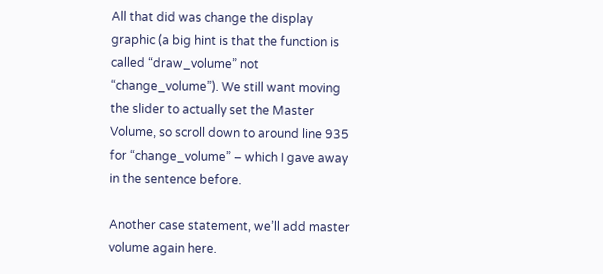All that did was change the display graphic (a big hint is that the function is called “draw_volume” not “change_volume”). We still want moving the slider to actually set the Master Volume, so scroll down to around line 935 for “change_volume” – which I gave away in the sentence before.

Another case statement, we’ll add master volume again here.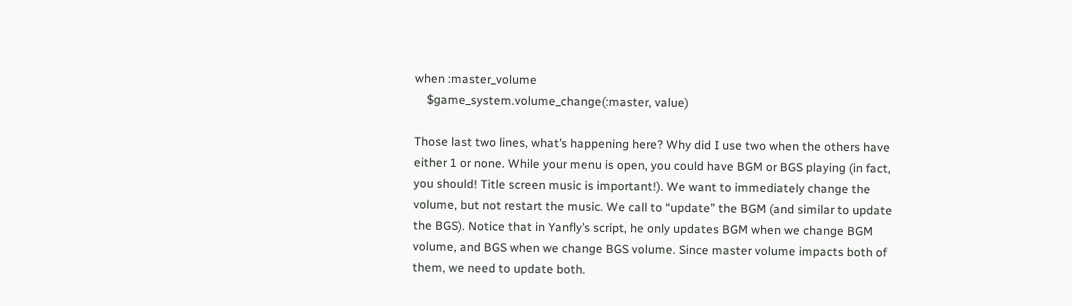when :master_volume
    $game_system.volume_change(:master, value)

Those last two lines, what’s happening here? Why did I use two when the others have either 1 or none. While your menu is open, you could have BGM or BGS playing (in fact, you should! Title screen music is important!). We want to immediately change the volume, but not restart the music. We call to “update” the BGM (and similar to update the BGS). Notice that in Yanfly’s script, he only updates BGM when we change BGM volume, and BGS when we change BGS volume. Since master volume impacts both of them, we need to update both.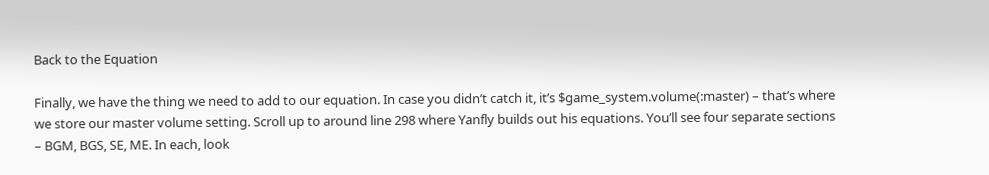Back to the Equation

Finally, we have the thing we need to add to our equation. In case you didn’t catch it, it’s $game_system.volume(:master) – that’s where we store our master volume setting. Scroll up to around line 298 where Yanfly builds out his equations. You’ll see four separate sections – BGM, BGS, SE, ME. In each, look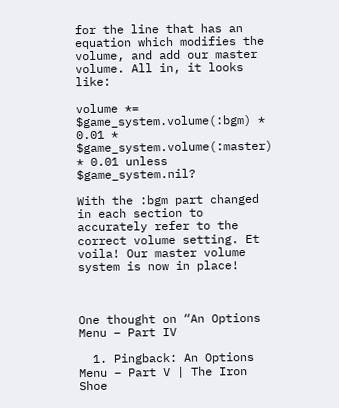for the line that has an equation which modifies the volume, and add our master volume. All in, it looks like:

volume *= $game_system.volume(:bgm) * 0.01 * $game_system.volume(:master) * 0.01 unless $game_system.nil?

With the :bgm part changed in each section to accurately refer to the correct volume setting. Et voila! Our master volume system is now in place!



One thought on “An Options Menu – Part IV

  1. Pingback: An Options Menu – Part V | The Iron Shoe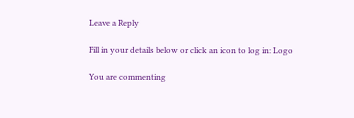Leave a Reply

Fill in your details below or click an icon to log in: Logo

You are commenting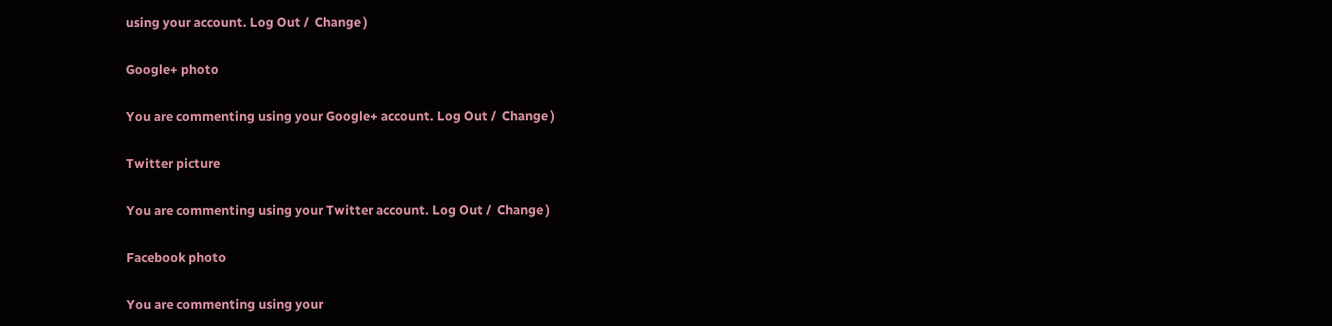using your account. Log Out /  Change )

Google+ photo

You are commenting using your Google+ account. Log Out /  Change )

Twitter picture

You are commenting using your Twitter account. Log Out /  Change )

Facebook photo

You are commenting using your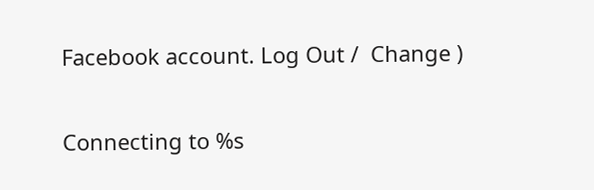Facebook account. Log Out /  Change )


Connecting to %s